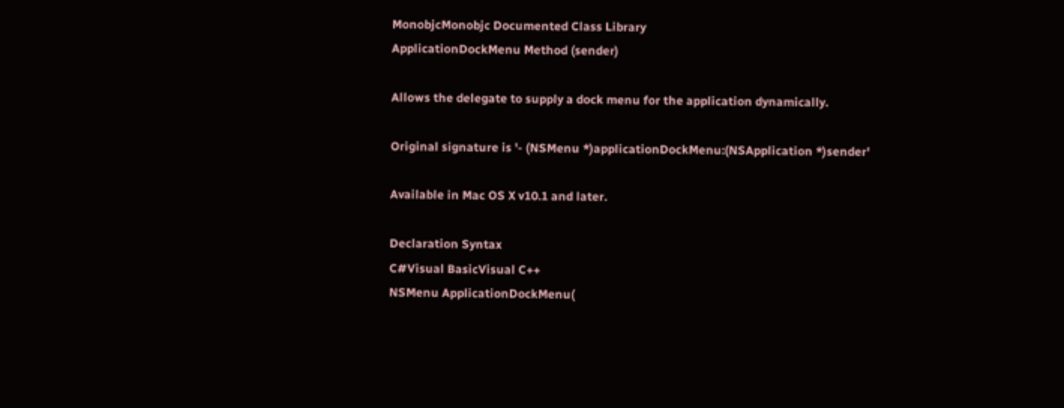MonobjcMonobjc Documented Class Library
ApplicationDockMenu Method (sender)

Allows the delegate to supply a dock menu for the application dynamically.

Original signature is '- (NSMenu *)applicationDockMenu:(NSApplication *)sender'

Available in Mac OS X v10.1 and later.

Declaration Syntax
C#Visual BasicVisual C++
NSMenu ApplicationDockMenu(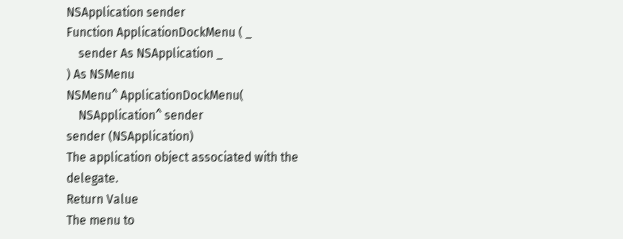NSApplication sender
Function ApplicationDockMenu ( _
    sender As NSApplication _
) As NSMenu
NSMenu^ ApplicationDockMenu(
    NSApplication^ sender
sender (NSApplication)
The application object associated with the delegate.
Return Value
The menu to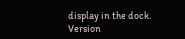display in the dock.
Version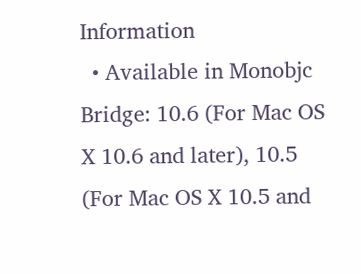Information
  • Available in Monobjc Bridge: 10.6 (For Mac OS X 10.6 and later), 10.5 (For Mac OS X 10.5 and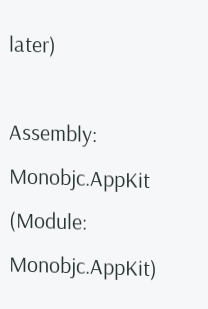later)

Assembly: Monobjc.AppKit (Module: Monobjc.AppKit)